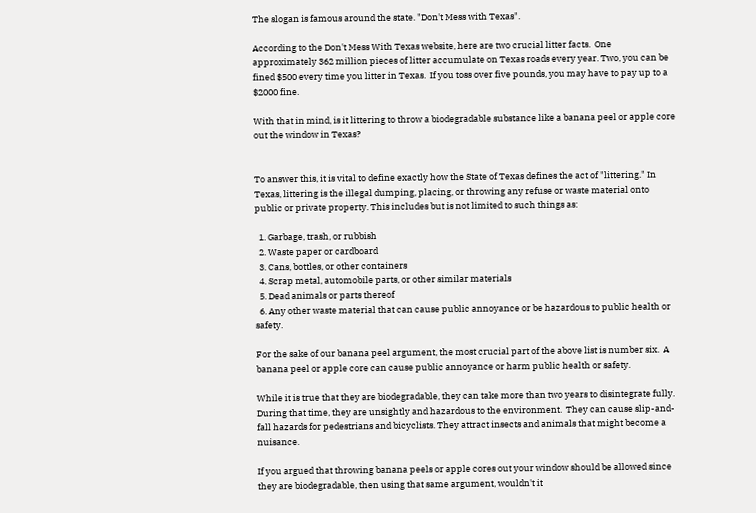The slogan is famous around the state. "Don't Mess with Texas".

According to the Don't Mess With Texas website, here are two crucial litter facts.  One approximately 362 million pieces of litter accumulate on Texas roads every year. Two, you can be fined $500 every time you litter in Texas.  If you toss over five pounds, you may have to pay up to a $2000 fine.

With that in mind, is it littering to throw a biodegradable substance like a banana peel or apple core out the window in Texas?


To answer this, it is vital to define exactly how the State of Texas defines the act of "littering." In Texas, littering is the illegal dumping, placing, or throwing any refuse or waste material onto public or private property. This includes but is not limited to such things as:

  1. Garbage, trash, or rubbish
  2. Waste paper or cardboard
  3. Cans, bottles, or other containers
  4. Scrap metal, automobile parts, or other similar materials
  5. Dead animals or parts thereof
  6. Any other waste material that can cause public annoyance or be hazardous to public health or safety.

For the sake of our banana peel argument, the most crucial part of the above list is number six.  A banana peel or apple core can cause public annoyance or harm public health or safety.

While it is true that they are biodegradable, they can take more than two years to disintegrate fully. During that time, they are unsightly and hazardous to the environment.  They can cause slip-and-fall hazards for pedestrians and bicyclists. They attract insects and animals that might become a nuisance.

If you argued that throwing banana peels or apple cores out your window should be allowed since they are biodegradable, then using that same argument, wouldn't it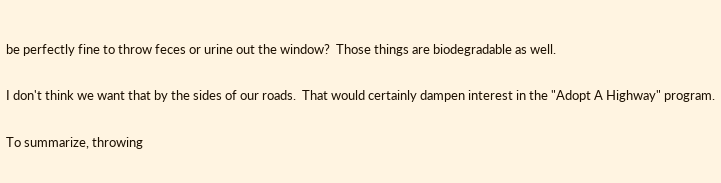be perfectly fine to throw feces or urine out the window?  Those things are biodegradable as well.

I don't think we want that by the sides of our roads.  That would certainly dampen interest in the "Adopt A Highway" program.

To summarize, throwing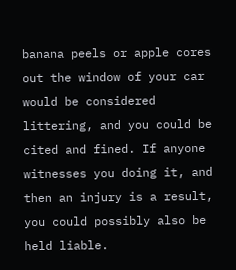banana peels or apple cores out the window of your car would be considered littering, and you could be cited and fined. If anyone witnesses you doing it, and then an injury is a result, you could possibly also be held liable.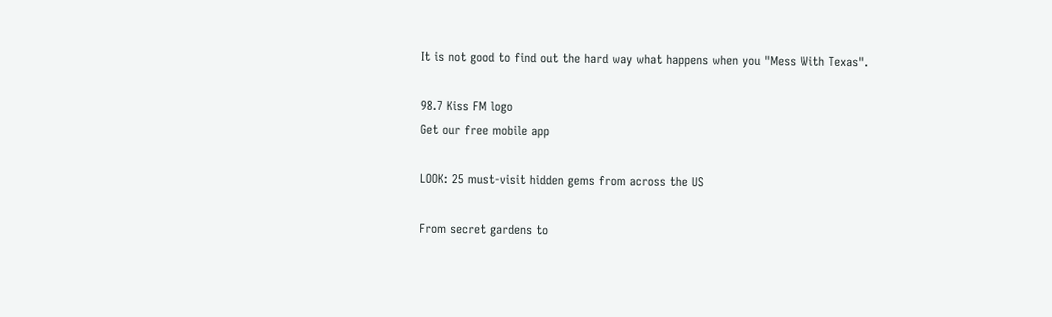It is not good to find out the hard way what happens when you "Mess With Texas".

98.7 Kiss FM logo
Get our free mobile app

LOOK: 25 must-visit hidden gems from across the US

From secret gardens to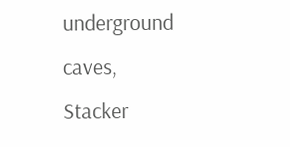underground caves, Stacker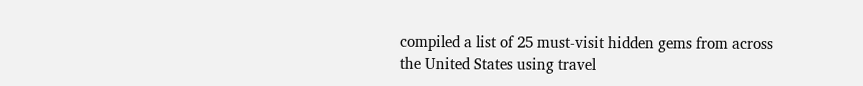compiled a list of 25 must-visit hidden gems from across the United States using travel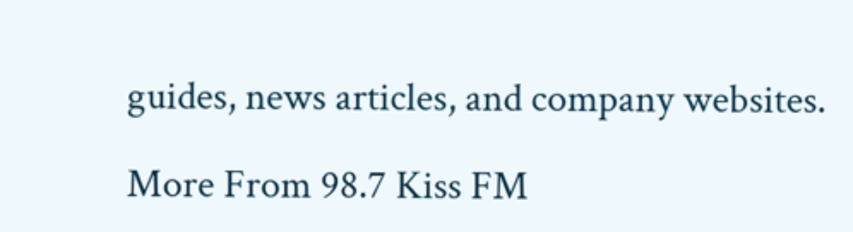guides, news articles, and company websites.

More From 98.7 Kiss FM